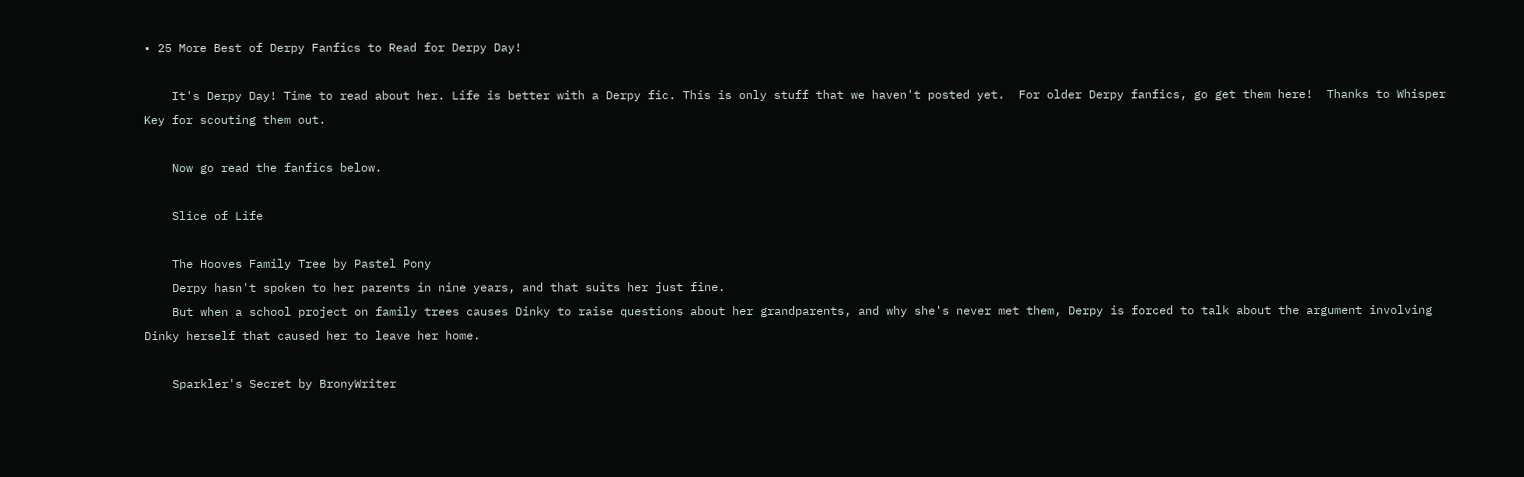• 25 More Best of Derpy Fanfics to Read for Derpy Day!

    It's Derpy Day! Time to read about her. Life is better with a Derpy fic. This is only stuff that we haven't posted yet.  For older Derpy fanfics, go get them here!  Thanks to Whisper Key for scouting them out.

    Now go read the fanfics below.

    Slice of Life

    The Hooves Family Tree by Pastel Pony
    Derpy hasn't spoken to her parents in nine years, and that suits her just fine.
    But when a school project on family trees causes Dinky to raise questions about her grandparents, and why she's never met them, Derpy is forced to talk about the argument involving Dinky herself that caused her to leave her home.

    Sparkler's Secret by BronyWriter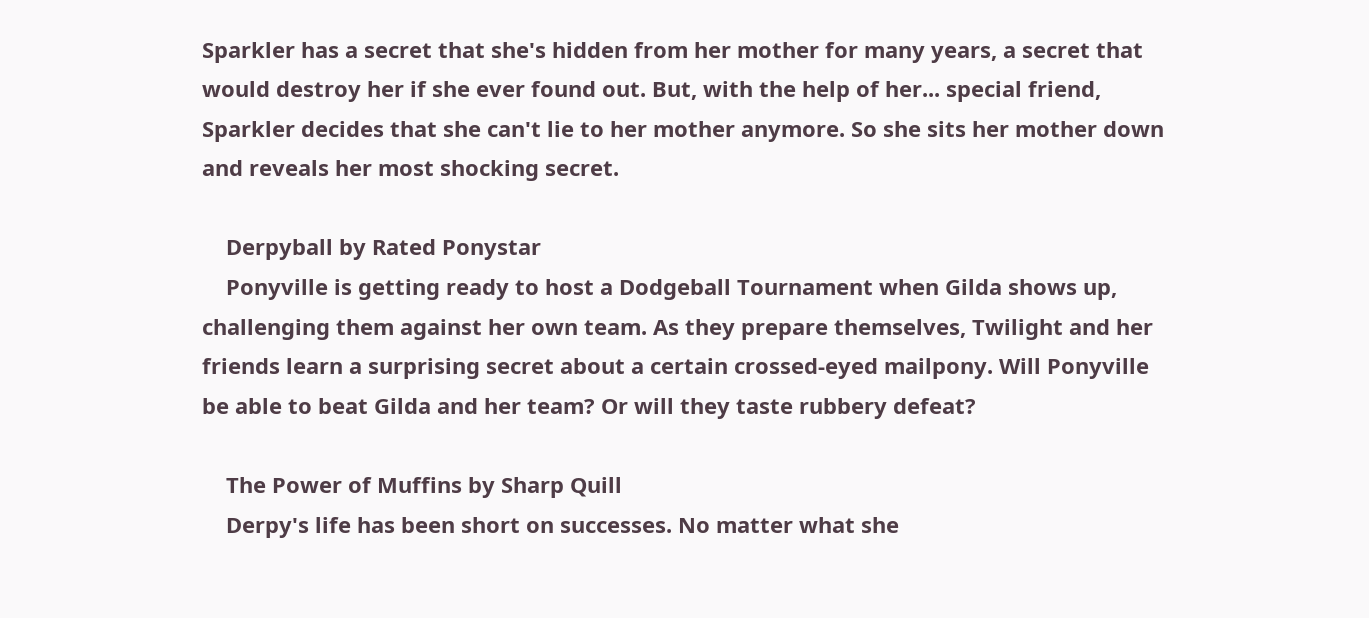Sparkler has a secret that she's hidden from her mother for many years, a secret that would destroy her if she ever found out. But, with the help of her... special friend, Sparkler decides that she can't lie to her mother anymore. So she sits her mother down and reveals her most shocking secret.

    Derpyball by Rated Ponystar
    Ponyville is getting ready to host a Dodgeball Tournament when Gilda shows up, challenging them against her own team. As they prepare themselves, Twilight and her friends learn a surprising secret about a certain crossed-eyed mailpony. Will Ponyville be able to beat Gilda and her team? Or will they taste rubbery defeat?

    The Power of Muffins by Sharp Quill
    Derpy's life has been short on successes. No matter what she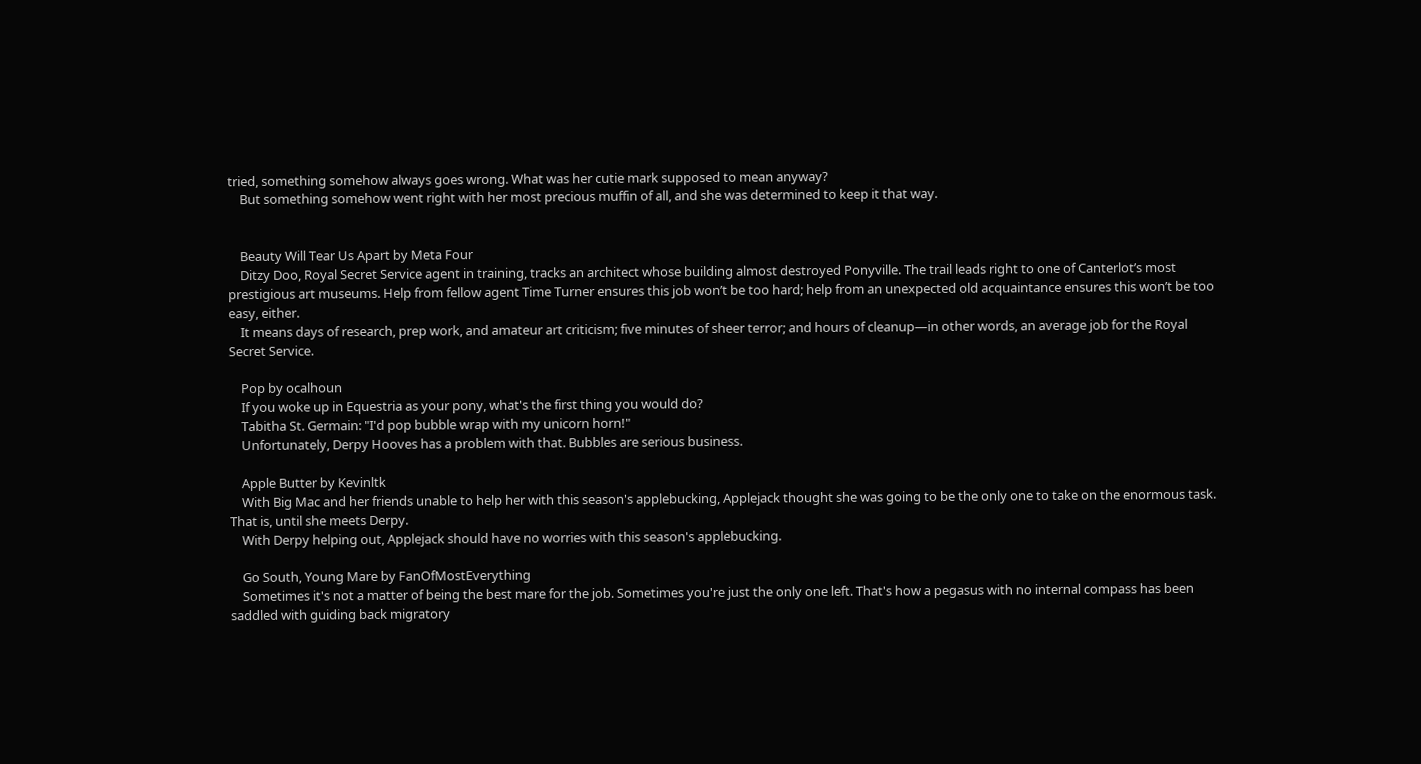tried, something somehow always goes wrong. What was her cutie mark supposed to mean anyway?
    But something somehow went right with her most precious muffin of all, and she was determined to keep it that way.


    Beauty Will Tear Us Apart by Meta Four
    Ditzy Doo, Royal Secret Service agent in training, tracks an architect whose building almost destroyed Ponyville. The trail leads right to one of Canterlot’s most prestigious art museums. Help from fellow agent Time Turner ensures this job won’t be too hard; help from an unexpected old acquaintance ensures this won’t be too easy, either.
    It means days of research, prep work, and amateur art criticism; five minutes of sheer terror; and hours of cleanup—in other words, an average job for the Royal Secret Service.

    Pop by ocalhoun
    If you woke up in Equestria as your pony, what's the first thing you would do?
    Tabitha St. Germain: "I'd pop bubble wrap with my unicorn horn!"
    Unfortunately, Derpy Hooves has a problem with that. Bubbles are serious business.

    Apple Butter by Kevinltk
    With Big Mac and her friends unable to help her with this season's applebucking, Applejack thought she was going to be the only one to take on the enormous task. That is, until she meets Derpy.
    With Derpy helping out, Applejack should have no worries with this season's applebucking.

    Go South, Young Mare by FanOfMostEverything
    Sometimes it's not a matter of being the best mare for the job. Sometimes you're just the only one left. That's how a pegasus with no internal compass has been saddled with guiding back migratory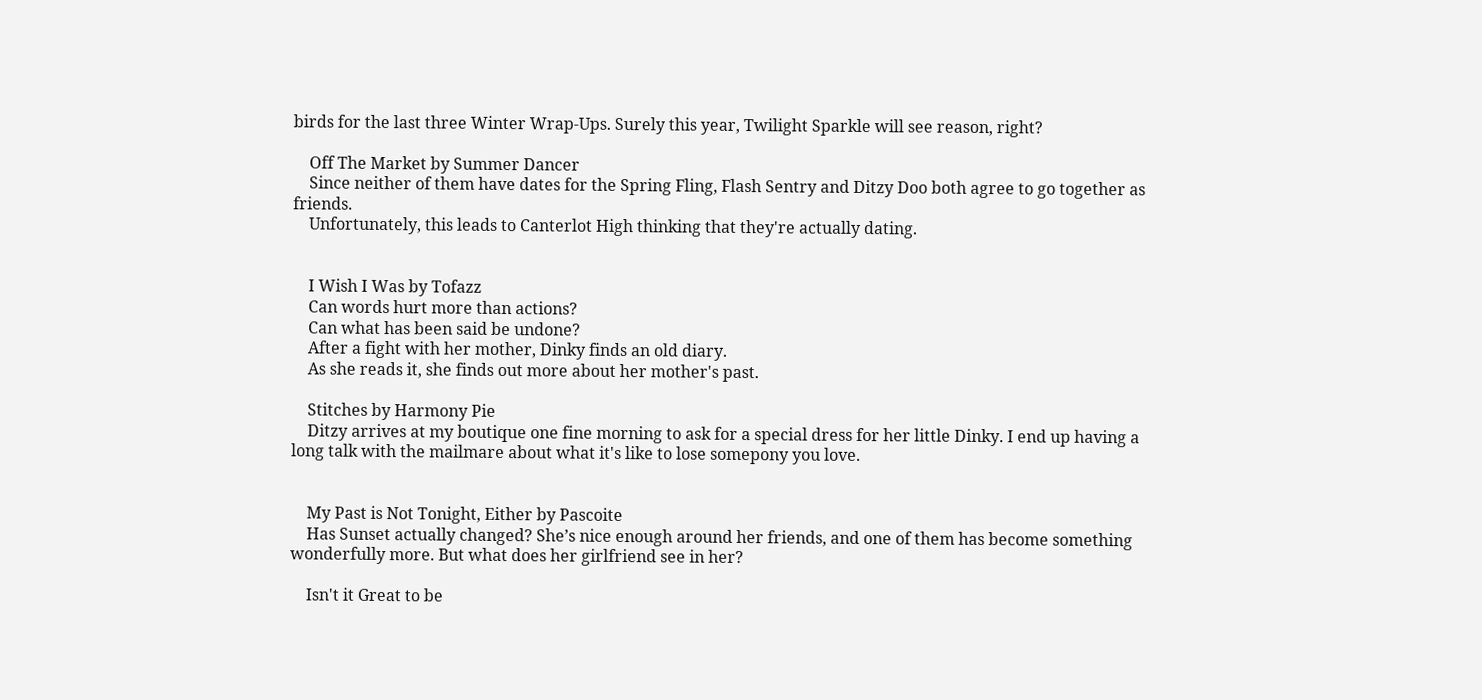birds for the last three Winter Wrap-Ups. Surely this year, Twilight Sparkle will see reason, right?

    Off The Market by Summer Dancer
    Since neither of them have dates for the Spring Fling, Flash Sentry and Ditzy Doo both agree to go together as friends.
    Unfortunately, this leads to Canterlot High thinking that they're actually dating.


    I Wish I Was by Tofazz
    Can words hurt more than actions?
    Can what has been said be undone?
    After a fight with her mother, Dinky finds an old diary.
    As she reads it, she finds out more about her mother's past.

    Stitches by Harmony Pie
    Ditzy arrives at my boutique one fine morning to ask for a special dress for her little Dinky. I end up having a long talk with the mailmare about what it's like to lose somepony you love.


    My Past is Not Tonight, Either by Pascoite
    Has Sunset actually changed? She’s nice enough around her friends, and one of them has become something wonderfully more. But what does her girlfriend see in her?

    Isn't it Great to be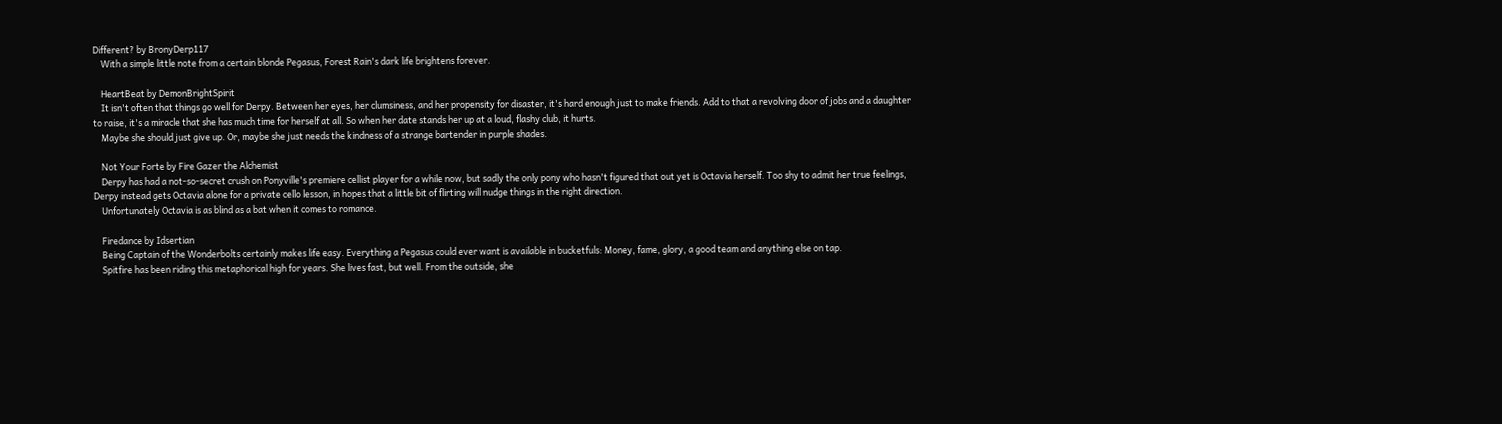Different? by BronyDerp117
    With a simple little note from a certain blonde Pegasus, Forest Rain's dark life brightens forever.

    HeartBeat by DemonBrightSpirit
    It isn't often that things go well for Derpy. Between her eyes, her clumsiness, and her propensity for disaster, it's hard enough just to make friends. Add to that a revolving door of jobs and a daughter to raise, it's a miracle that she has much time for herself at all. So when her date stands her up at a loud, flashy club, it hurts.
    Maybe she should just give up. Or, maybe she just needs the kindness of a strange bartender in purple shades.

    Not Your Forte by Fire Gazer the Alchemist
    Derpy has had a not-so-secret crush on Ponyville's premiere cellist player for a while now, but sadly the only pony who hasn't figured that out yet is Octavia herself. Too shy to admit her true feelings, Derpy instead gets Octavia alone for a private cello lesson, in hopes that a little bit of flirting will nudge things in the right direction.
    Unfortunately Octavia is as blind as a bat when it comes to romance.

    Firedance by Idsertian
    Being Captain of the Wonderbolts certainly makes life easy. Everything a Pegasus could ever want is available in bucketfuls: Money, fame, glory, a good team and anything else on tap.
    Spitfire has been riding this metaphorical high for years. She lives fast, but well. From the outside, she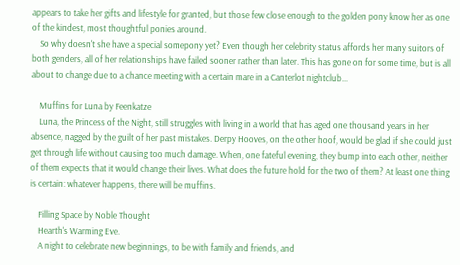appears to take her gifts and lifestyle for granted, but those few close enough to the golden pony know her as one of the kindest, most thoughtful ponies around.
    So why doesn't she have a special somepony yet? Even though her celebrity status affords her many suitors of both genders, all of her relationships have failed sooner rather than later. This has gone on for some time, but is all about to change due to a chance meeting with a certain mare in a Canterlot nightclub...

    Muffins for Luna by Feenkatze
    Luna, the Princess of the Night, still struggles with living in a world that has aged one thousand years in her absence, nagged by the guilt of her past mistakes. Derpy Hooves, on the other hoof, would be glad if she could just get through life without causing too much damage. When, one fateful evening, they bump into each other, neither of them expects that it would change their lives. What does the future hold for the two of them? At least one thing is certain: whatever happens, there will be muffins.

    Filling Space by Noble Thought
    Hearth's Warming Eve.
    A night to celebrate new beginnings, to be with family and friends, and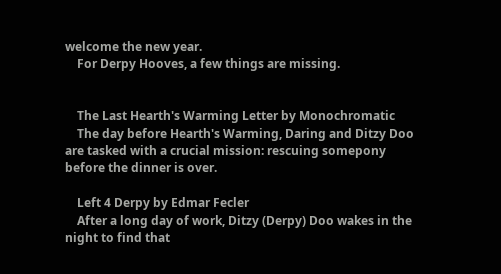welcome the new year.
    For Derpy Hooves, a few things are missing.


    The Last Hearth's Warming Letter by Monochromatic
    The day before Hearth's Warming, Daring and Ditzy Doo are tasked with a crucial mission: rescuing somepony before the dinner is over.

    Left 4 Derpy by Edmar Fecler
    After a long day of work, Ditzy (Derpy) Doo wakes in the night to find that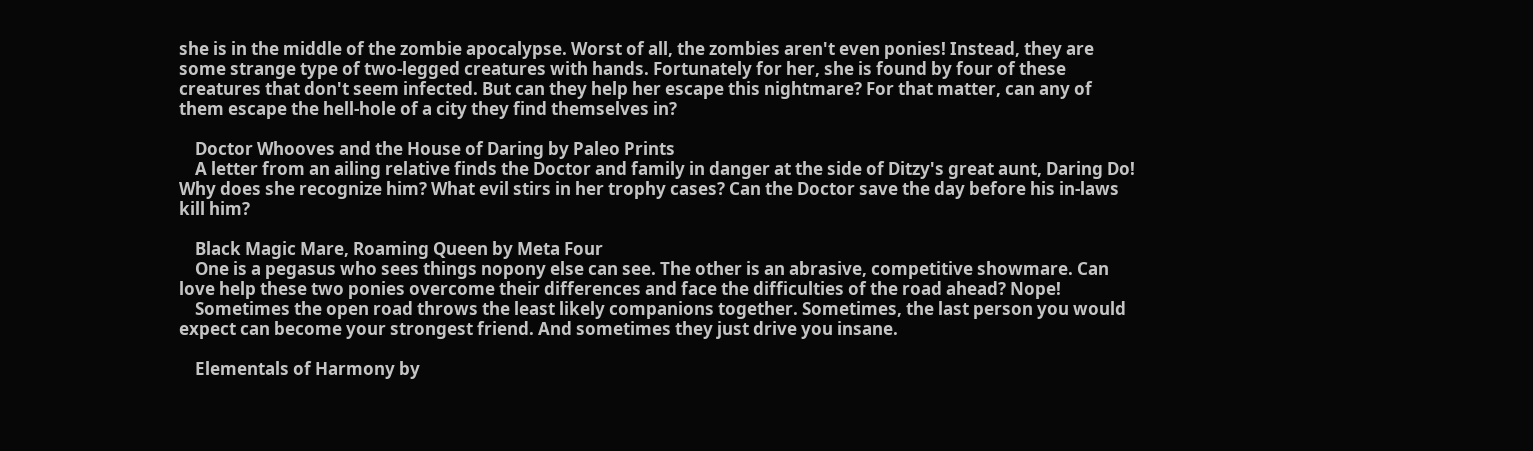she is in the middle of the zombie apocalypse. Worst of all, the zombies aren't even ponies! Instead, they are some strange type of two-legged creatures with hands. Fortunately for her, she is found by four of these creatures that don't seem infected. But can they help her escape this nightmare? For that matter, can any of them escape the hell-hole of a city they find themselves in?

    Doctor Whooves and the House of Daring by Paleo Prints
    A letter from an ailing relative finds the Doctor and family in danger at the side of Ditzy's great aunt, Daring Do! Why does she recognize him? What evil stirs in her trophy cases? Can the Doctor save the day before his in-laws kill him?

    Black Magic Mare, Roaming Queen by Meta Four
    One is a pegasus who sees things nopony else can see. The other is an abrasive, competitive showmare. Can love help these two ponies overcome their differences and face the difficulties of the road ahead? Nope!
    Sometimes the open road throws the least likely companions together. Sometimes, the last person you would expect can become your strongest friend. And sometimes they just drive you insane.

    Elementals of Harmony by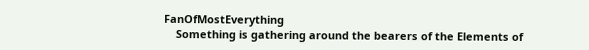FanOfMostEverything
    Something is gathering around the bearers of the Elements of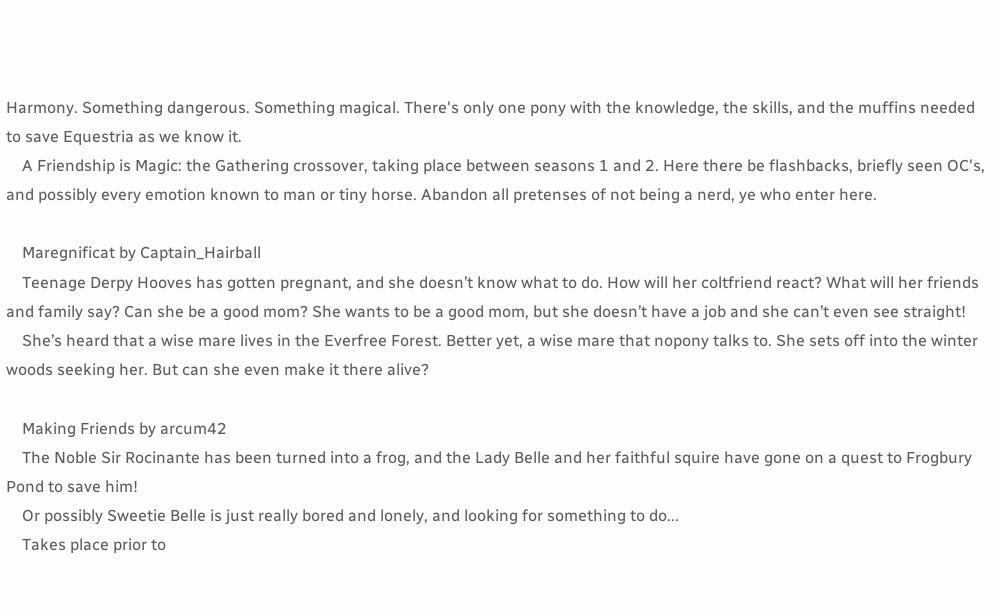Harmony. Something dangerous. Something magical. There's only one pony with the knowledge, the skills, and the muffins needed to save Equestria as we know it.
    A Friendship is Magic: the Gathering crossover, taking place between seasons 1 and 2. Here there be flashbacks, briefly seen OC's, and possibly every emotion known to man or tiny horse. Abandon all pretenses of not being a nerd, ye who enter here.

    Maregnificat by Captain_Hairball
    Teenage Derpy Hooves has gotten pregnant, and she doesn’t know what to do. How will her coltfriend react? What will her friends and family say? Can she be a good mom? She wants to be a good mom, but she doesn’t have a job and she can’t even see straight!
    She’s heard that a wise mare lives in the Everfree Forest. Better yet, a wise mare that nopony talks to. She sets off into the winter woods seeking her. But can she even make it there alive?

    Making Friends by arcum42
    The Noble Sir Rocinante has been turned into a frog, and the Lady Belle and her faithful squire have gone on a quest to Frogbury Pond to save him!
    Or possibly Sweetie Belle is just really bored and lonely, and looking for something to do...
    Takes place prior to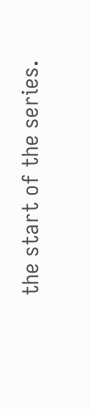the start of the series.